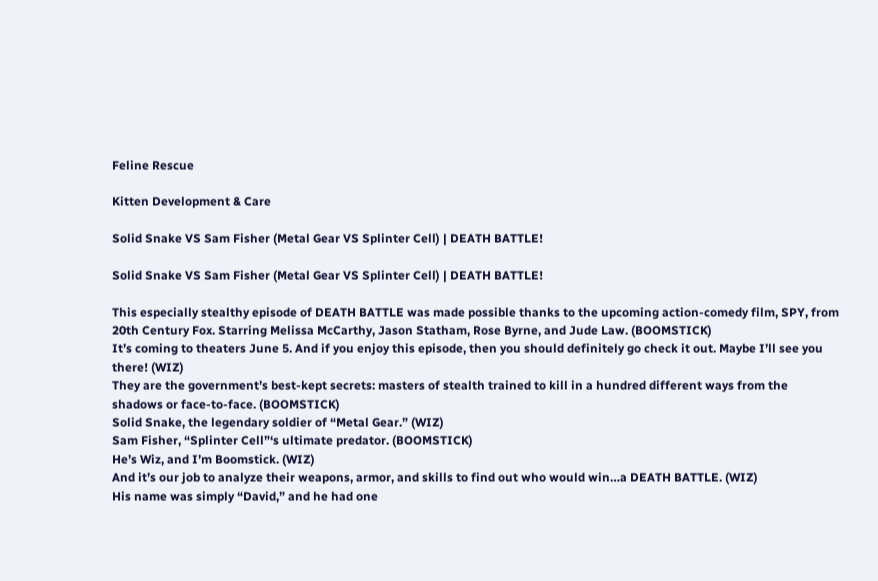Feline Rescue

Kitten Development & Care

Solid Snake VS Sam Fisher (Metal Gear VS Splinter Cell) | DEATH BATTLE!

Solid Snake VS Sam Fisher (Metal Gear VS Splinter Cell) | DEATH BATTLE!

This especially stealthy episode of DEATH BATTLE was made possible thanks to the upcoming action-comedy film, SPY, from 20th Century Fox. Starring Melissa McCarthy, Jason Statham, Rose Byrne, and Jude Law. (BOOMSTICK)
It’s coming to theaters June 5. And if you enjoy this episode, then you should definitely go check it out. Maybe I’ll see you there! (WIZ)
They are the government’s best-kept secrets: masters of stealth trained to kill in a hundred different ways from the shadows or face-to-face. (BOOMSTICK)
Solid Snake, the legendary soldier of “Metal Gear.” (WIZ)
Sam Fisher, “Splinter Cell”‘s ultimate predator. (BOOMSTICK)
He’s Wiz, and I’m Boomstick. (WIZ)
And it’s our job to analyze their weapons, armor, and skills to find out who would win…a DEATH BATTLE. (WIZ)
His name was simply “David,” and he had one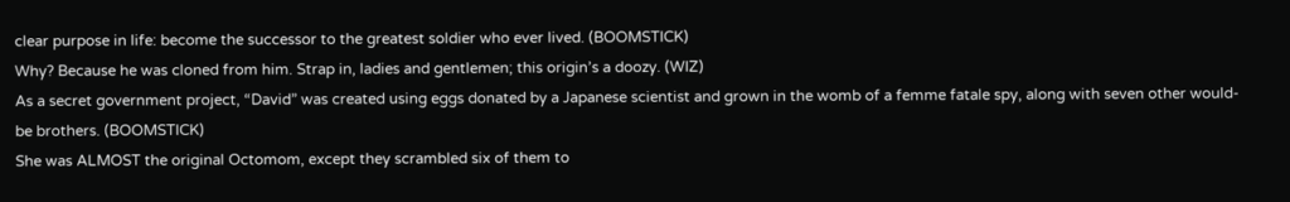clear purpose in life: become the successor to the greatest soldier who ever lived. (BOOMSTICK)
Why? Because he was cloned from him. Strap in, ladies and gentlemen; this origin’s a doozy. (WIZ)
As a secret government project, “David” was created using eggs donated by a Japanese scientist and grown in the womb of a femme fatale spy, along with seven other would-be brothers. (BOOMSTICK)
She was ALMOST the original Octomom, except they scrambled six of them to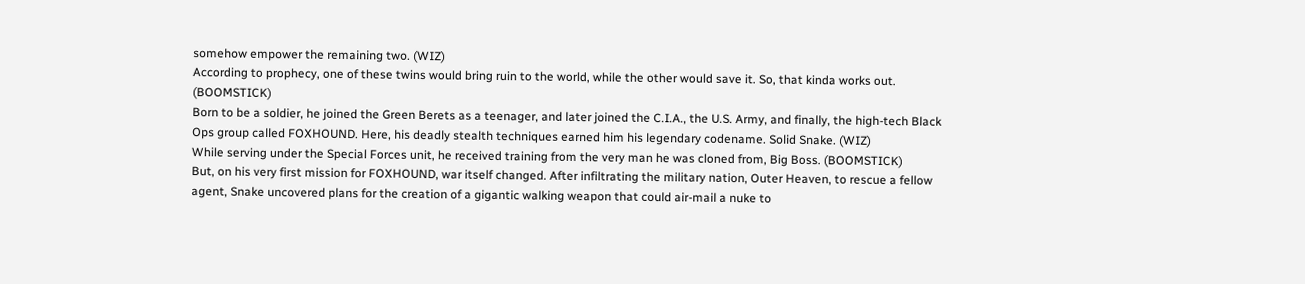somehow empower the remaining two. (WIZ)
According to prophecy, one of these twins would bring ruin to the world, while the other would save it. So, that kinda works out. (BOOMSTICK)
Born to be a soldier, he joined the Green Berets as a teenager, and later joined the C.I.A., the U.S. Army, and finally, the high-tech Black Ops group called FOXHOUND. Here, his deadly stealth techniques earned him his legendary codename. Solid Snake. (WIZ)
While serving under the Special Forces unit, he received training from the very man he was cloned from, Big Boss. (BOOMSTICK)
But, on his very first mission for FOXHOUND, war itself changed. After infiltrating the military nation, Outer Heaven, to rescue a fellow agent, Snake uncovered plans for the creation of a gigantic walking weapon that could air-mail a nuke to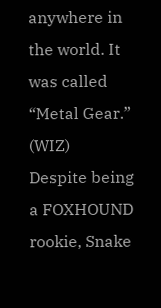anywhere in the world. It was called “Metal Gear.” (WIZ)
Despite being a FOXHOUND rookie, Snake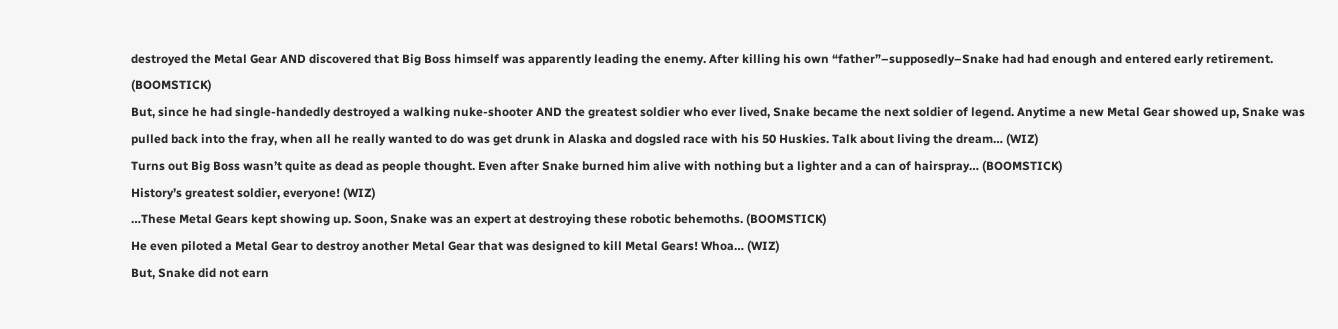destroyed the Metal Gear AND discovered that Big Boss himself was apparently leading the enemy. After killing his own “father”–supposedly–Snake had had enough and entered early retirement. (BOOMSTICK)
But, since he had single-handedly destroyed a walking nuke-shooter AND the greatest soldier who ever lived, Snake became the next soldier of legend. Anytime a new Metal Gear showed up, Snake was pulled back into the fray, when all he really wanted to do was get drunk in Alaska and dogsled race with his 50 Huskies. Talk about living the dream… (WIZ)
Turns out Big Boss wasn’t quite as dead as people thought. Even after Snake burned him alive with nothing but a lighter and a can of hairspray… (BOOMSTICK)
History’s greatest soldier, everyone! (WIZ)
…These Metal Gears kept showing up. Soon, Snake was an expert at destroying these robotic behemoths. (BOOMSTICK)
He even piloted a Metal Gear to destroy another Metal Gear that was designed to kill Metal Gears! Whoa… (WIZ)
But, Snake did not earn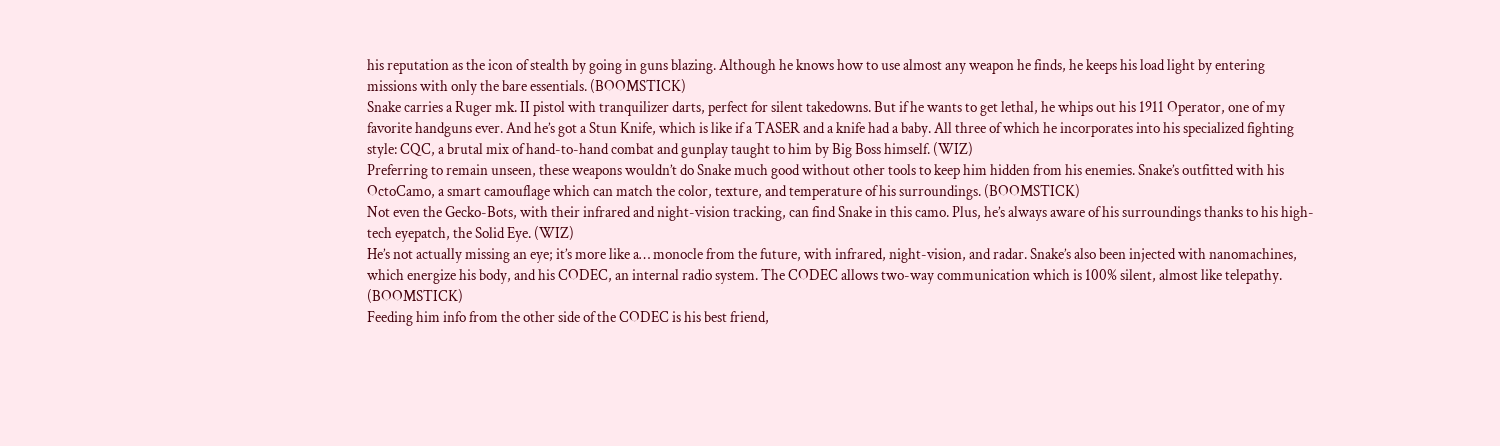his reputation as the icon of stealth by going in guns blazing. Although he knows how to use almost any weapon he finds, he keeps his load light by entering missions with only the bare essentials. (BOOMSTICK)
Snake carries a Ruger mk. II pistol with tranquilizer darts, perfect for silent takedowns. But if he wants to get lethal, he whips out his 1911 Operator, one of my favorite handguns ever. And he’s got a Stun Knife, which is like if a TASER and a knife had a baby. All three of which he incorporates into his specialized fighting style: CQC, a brutal mix of hand-to-hand combat and gunplay taught to him by Big Boss himself. (WIZ)
Preferring to remain unseen, these weapons wouldn’t do Snake much good without other tools to keep him hidden from his enemies. Snake’s outfitted with his OctoCamo, a smart camouflage which can match the color, texture, and temperature of his surroundings. (BOOMSTICK)
Not even the Gecko-Bots, with their infrared and night-vision tracking, can find Snake in this camo. Plus, he’s always aware of his surroundings thanks to his high-tech eyepatch, the Solid Eye. (WIZ)
He’s not actually missing an eye; it’s more like a… monocle from the future, with infrared, night-vision, and radar. Snake’s also been injected with nanomachines, which energize his body, and his CODEC, an internal radio system. The CODEC allows two-way communication which is 100% silent, almost like telepathy. (BOOMSTICK)
Feeding him info from the other side of the CODEC is his best friend,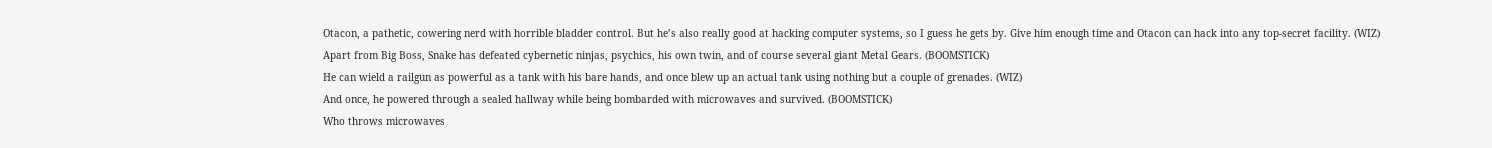Otacon, a pathetic, cowering nerd with horrible bladder control. But he’s also really good at hacking computer systems, so I guess he gets by. Give him enough time and Otacon can hack into any top-secret facility. (WIZ)
Apart from Big Boss, Snake has defeated cybernetic ninjas, psychics, his own twin, and of course several giant Metal Gears. (BOOMSTICK)
He can wield a railgun as powerful as a tank with his bare hands, and once blew up an actual tank using nothing but a couple of grenades. (WIZ)
And once, he powered through a sealed hallway while being bombarded with microwaves and survived. (BOOMSTICK)
Who throws microwaves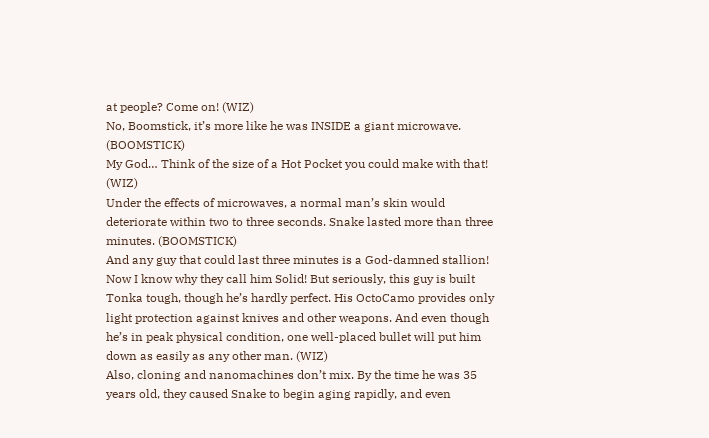at people? Come on! (WIZ)
No, Boomstick, it’s more like he was INSIDE a giant microwave. (BOOMSTICK)
My God… Think of the size of a Hot Pocket you could make with that! (WIZ)
Under the effects of microwaves, a normal man’s skin would deteriorate within two to three seconds. Snake lasted more than three minutes. (BOOMSTICK)
And any guy that could last three minutes is a God-damned stallion! Now I know why they call him Solid! But seriously, this guy is built Tonka tough, though he’s hardly perfect. His OctoCamo provides only light protection against knives and other weapons. And even though he’s in peak physical condition, one well-placed bullet will put him down as easily as any other man. (WIZ)
Also, cloning and nanomachines don’t mix. By the time he was 35 years old, they caused Snake to begin aging rapidly, and even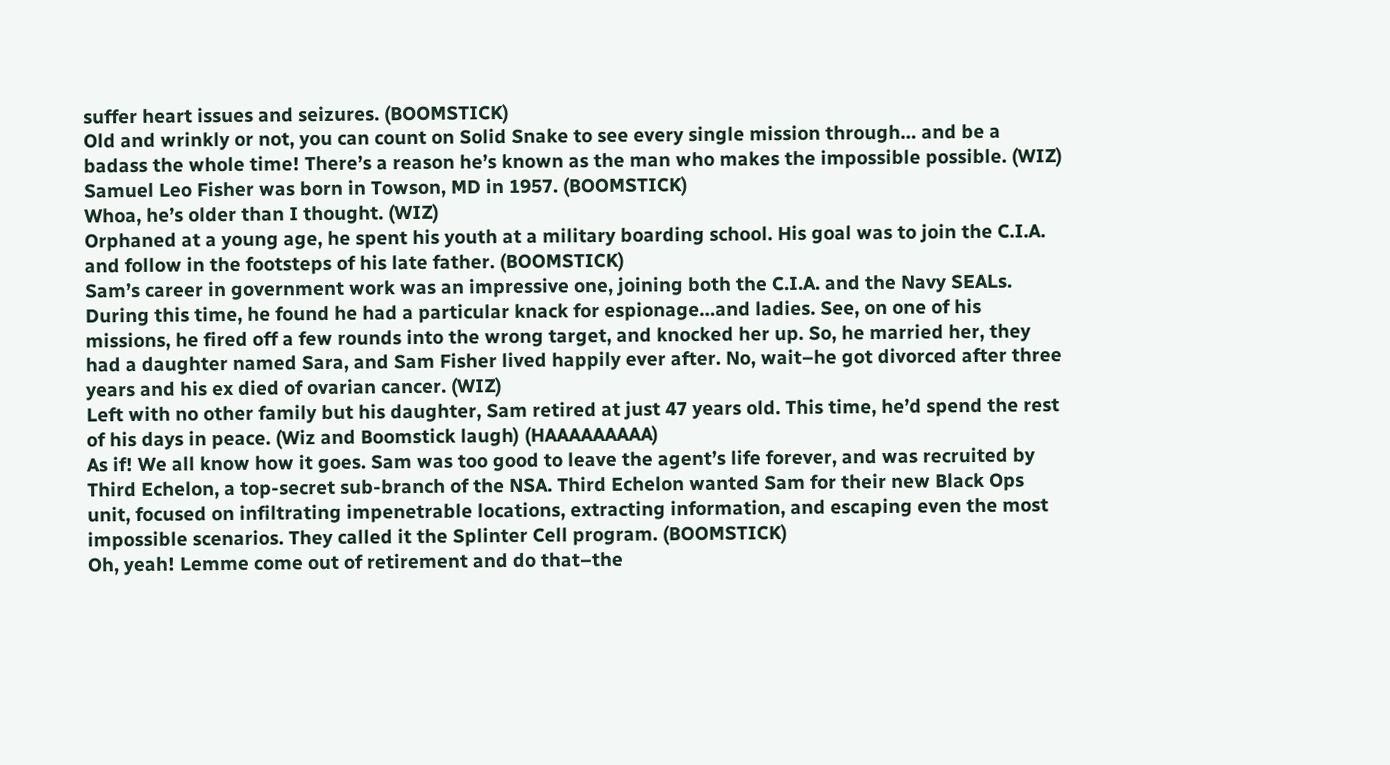suffer heart issues and seizures. (BOOMSTICK)
Old and wrinkly or not, you can count on Solid Snake to see every single mission through… and be a badass the whole time! There’s a reason he’s known as the man who makes the impossible possible. (WIZ)
Samuel Leo Fisher was born in Towson, MD in 1957. (BOOMSTICK)
Whoa, he’s older than I thought. (WIZ)
Orphaned at a young age, he spent his youth at a military boarding school. His goal was to join the C.I.A. and follow in the footsteps of his late father. (BOOMSTICK)
Sam’s career in government work was an impressive one, joining both the C.I.A. and the Navy SEALs. During this time, he found he had a particular knack for espionage…and ladies. See, on one of his missions, he fired off a few rounds into the wrong target, and knocked her up. So, he married her, they had a daughter named Sara, and Sam Fisher lived happily ever after. No, wait–he got divorced after three years and his ex died of ovarian cancer. (WIZ)
Left with no other family but his daughter, Sam retired at just 47 years old. This time, he’d spend the rest of his days in peace. (Wiz and Boomstick laugh) (HAAAAAAAAA)
As if! We all know how it goes. Sam was too good to leave the agent’s life forever, and was recruited by Third Echelon, a top-secret sub-branch of the NSA. Third Echelon wanted Sam for their new Black Ops unit, focused on infiltrating impenetrable locations, extracting information, and escaping even the most impossible scenarios. They called it the Splinter Cell program. (BOOMSTICK)
Oh, yeah! Lemme come out of retirement and do that–the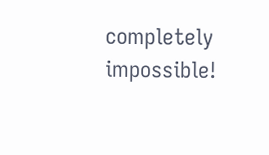completely impossible!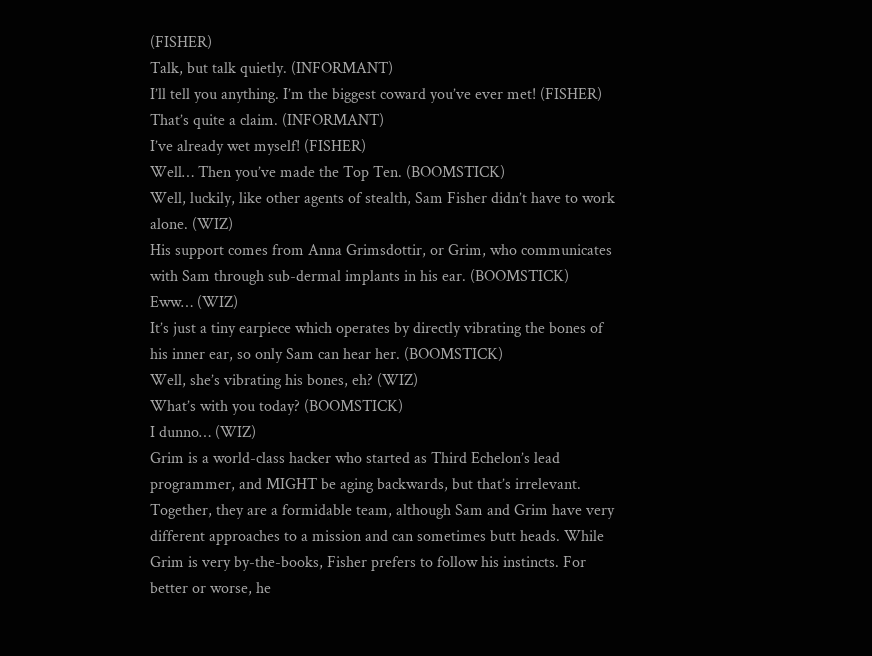(FISHER)
Talk, but talk quietly. (INFORMANT)
I’ll tell you anything. I’m the biggest coward you’ve ever met! (FISHER)
That’s quite a claim. (INFORMANT)
I’ve already wet myself! (FISHER)
Well… Then you’ve made the Top Ten. (BOOMSTICK)
Well, luckily, like other agents of stealth, Sam Fisher didn’t have to work alone. (WIZ)
His support comes from Anna Grimsdottir, or Grim, who communicates with Sam through sub-dermal implants in his ear. (BOOMSTICK)
Eww… (WIZ)
It’s just a tiny earpiece which operates by directly vibrating the bones of his inner ear, so only Sam can hear her. (BOOMSTICK)
Well, she’s vibrating his bones, eh? (WIZ)
What’s with you today? (BOOMSTICK)
I dunno… (WIZ)
Grim is a world-class hacker who started as Third Echelon’s lead programmer, and MIGHT be aging backwards, but that’s irrelevant. Together, they are a formidable team, although Sam and Grim have very different approaches to a mission and can sometimes butt heads. While Grim is very by-the-books, Fisher prefers to follow his instincts. For better or worse, he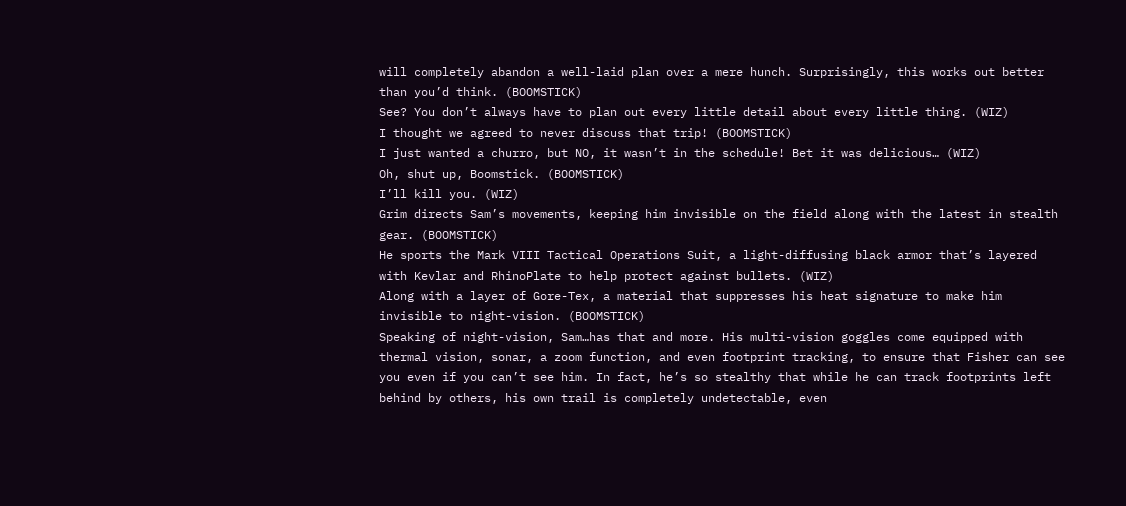will completely abandon a well-laid plan over a mere hunch. Surprisingly, this works out better than you’d think. (BOOMSTICK)
See? You don’t always have to plan out every little detail about every little thing. (WIZ)
I thought we agreed to never discuss that trip! (BOOMSTICK)
I just wanted a churro, but NO, it wasn’t in the schedule! Bet it was delicious… (WIZ)
Oh, shut up, Boomstick. (BOOMSTICK)
I’ll kill you. (WIZ)
Grim directs Sam’s movements, keeping him invisible on the field along with the latest in stealth gear. (BOOMSTICK)
He sports the Mark VIII Tactical Operations Suit, a light-diffusing black armor that’s layered with Kevlar and RhinoPlate to help protect against bullets. (WIZ)
Along with a layer of Gore-Tex, a material that suppresses his heat signature to make him invisible to night-vision. (BOOMSTICK)
Speaking of night-vision, Sam…has that and more. His multi-vision goggles come equipped with thermal vision, sonar, a zoom function, and even footprint tracking, to ensure that Fisher can see you even if you can’t see him. In fact, he’s so stealthy that while he can track footprints left behind by others, his own trail is completely undetectable, even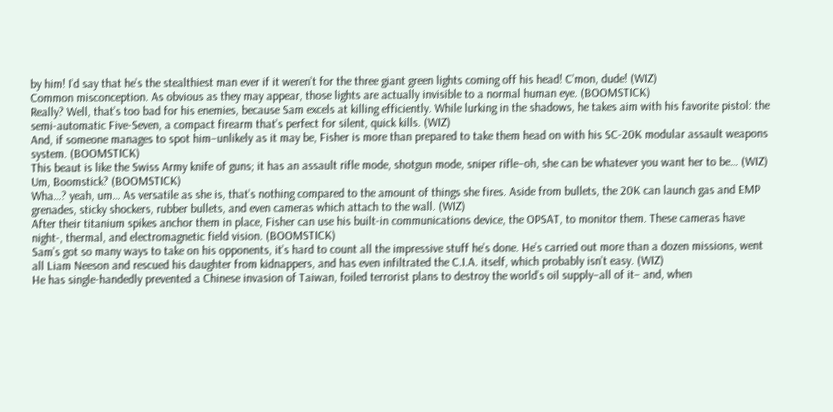by him! I’d say that he’s the stealthiest man ever if it weren’t for the three giant green lights coming off his head! C’mon, dude! (WIZ)
Common misconception. As obvious as they may appear, those lights are actually invisible to a normal human eye. (BOOMSTICK)
Really? Well, that’s too bad for his enemies, because Sam excels at killing efficiently. While lurking in the shadows, he takes aim with his favorite pistol: the semi-automatic Five-Seven, a compact firearm that’s perfect for silent, quick kills. (WIZ)
And, if someone manages to spot him–unlikely as it may be, Fisher is more than prepared to take them head on with his SC-20K modular assault weapons system. (BOOMSTICK)
This beaut is like the Swiss Army knife of guns; it has an assault rifle mode, shotgun mode, sniper rifle–oh, she can be whatever you want her to be… (WIZ)
Um, Boomstick? (BOOMSTICK)
Wha…? yeah, um… As versatile as she is, that’s nothing compared to the amount of things she fires. Aside from bullets, the 20K can launch gas and EMP grenades, sticky shockers, rubber bullets, and even cameras which attach to the wall. (WIZ)
After their titanium spikes anchor them in place, Fisher can use his built-in communications device, the OPSAT, to monitor them. These cameras have night-, thermal, and electromagnetic field vision. (BOOMSTICK)
Sam’s got so many ways to take on his opponents, it’s hard to count all the impressive stuff he’s done. He’s carried out more than a dozen missions, went all Liam Neeson and rescued his daughter from kidnappers, and has even infiltrated the C.I.A. itself, which probably isn’t easy. (WIZ)
He has single-handedly prevented a Chinese invasion of Taiwan, foiled terrorist plans to destroy the world’s oil supply–all of it– and, when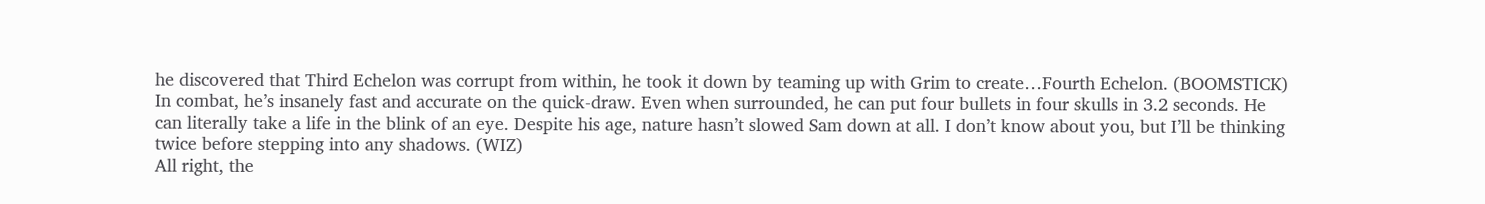he discovered that Third Echelon was corrupt from within, he took it down by teaming up with Grim to create…Fourth Echelon. (BOOMSTICK)
In combat, he’s insanely fast and accurate on the quick-draw. Even when surrounded, he can put four bullets in four skulls in 3.2 seconds. He can literally take a life in the blink of an eye. Despite his age, nature hasn’t slowed Sam down at all. I don’t know about you, but I’ll be thinking twice before stepping into any shadows. (WIZ)
All right, the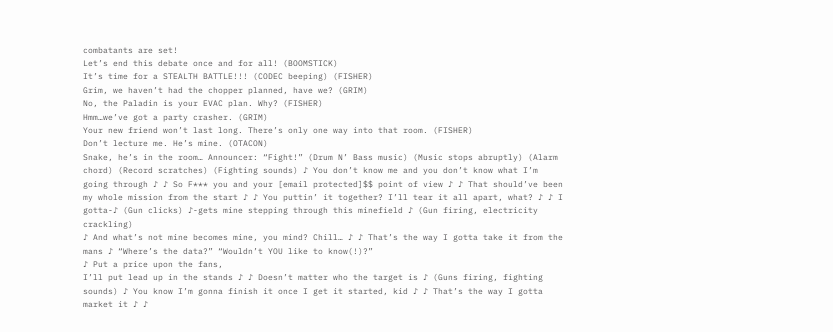combatants are set!
Let’s end this debate once and for all! (BOOMSTICK)
It’s time for a STEALTH BATTLE!!! (CODEC beeping) (FISHER)
Grim, we haven’t had the chopper planned, have we? (GRIM)
No, the Paladin is your EVAC plan. Why? (FISHER)
Hmm…we’ve got a party crasher. (GRIM)
Your new friend won’t last long. There’s only one way into that room. (FISHER)
Don’t lecture me. He’s mine. (OTACON)
Snake, he’s in the room… Announcer: “Fight!” (Drum N’ Bass music) (Music stops abruptly) (Alarm chord) (Record scratches) (Fighting sounds) ♪ You don’t know me and you don’t know what I’m going through ♪ ♪ So F*** you and your [email protected]$$ point of view ♪ ♪ That should’ve been my whole mission from the start ♪ ♪ You puttin’ it together? I’ll tear it all apart, what? ♪ ♪ I gotta-♪ (Gun clicks) ♪-gets mine stepping through this minefield ♪ (Gun firing, electricity crackling)
♪ And what’s not mine becomes mine, you mind? Chill… ♪ ♪ That’s the way I gotta take it from the mans ♪ “Where’s the data?” “Wouldn’t YOU like to know(!)?”
♪ Put a price upon the fans,
I’ll put lead up in the stands ♪ ♪ Doesn’t matter who the target is ♪ (Guns firing, fighting sounds) ♪ You know I’m gonna finish it once I get it started, kid ♪ ♪ That’s the way I gotta market it ♪ ♪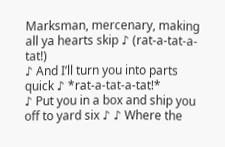Marksman, mercenary, making all ya hearts skip ♪ (rat-a-tat-a-tat!)
♪ And I’ll turn you into parts quick ♪ *rat-a-tat-a-tat!*
♪ Put you in a box and ship you off to yard six ♪ ♪ Where the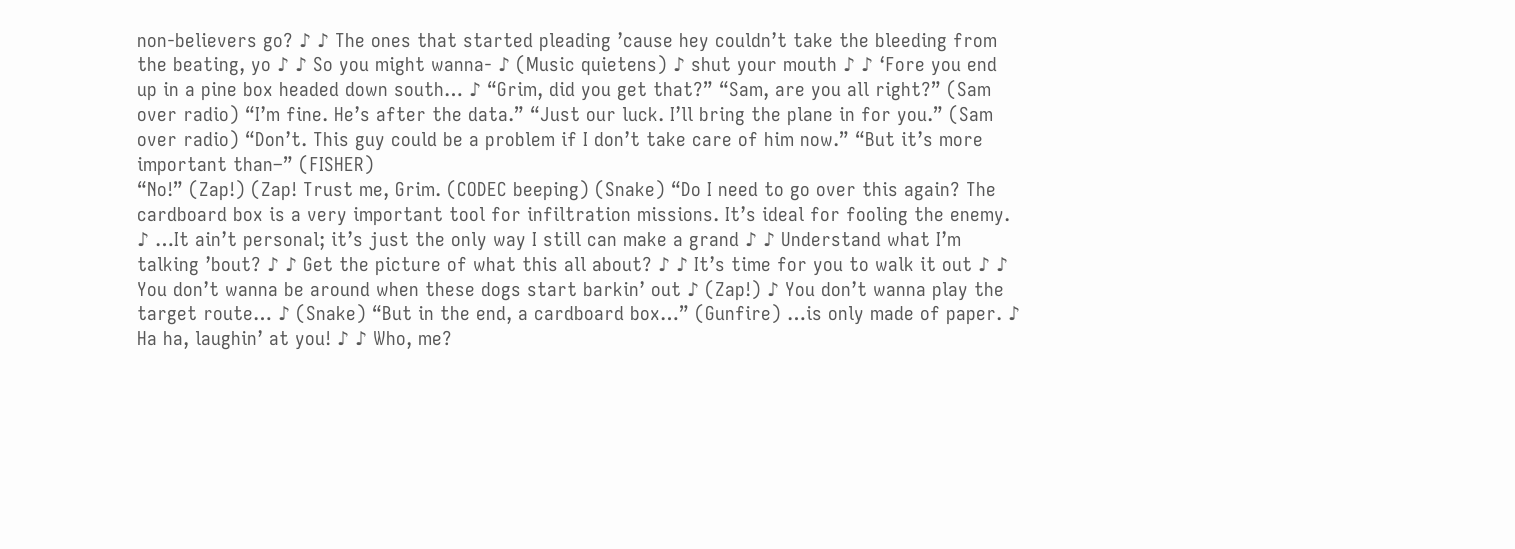non-believers go? ♪ ♪ The ones that started pleading ’cause hey couldn’t take the bleeding from the beating, yo ♪ ♪ So you might wanna- ♪ (Music quietens) ♪ shut your mouth ♪ ♪ ‘Fore you end up in a pine box headed down south… ♪ “Grim, did you get that?” “Sam, are you all right?” (Sam over radio) “I’m fine. He’s after the data.” “Just our luck. I’ll bring the plane in for you.” (Sam over radio) “Don’t. This guy could be a problem if I don’t take care of him now.” “But it’s more important than–” (FISHER)
“No!” (Zap!) (Zap! Trust me, Grim. (CODEC beeping) (Snake) “Do I need to go over this again? The cardboard box is a very important tool for infiltration missions. It’s ideal for fooling the enemy. ♪ …It ain’t personal; it’s just the only way I still can make a grand ♪ ♪ Understand what I’m talking ’bout? ♪ ♪ Get the picture of what this all about? ♪ ♪ It’s time for you to walk it out ♪ ♪ You don’t wanna be around when these dogs start barkin’ out ♪ (Zap!) ♪ You don’t wanna play the target route… ♪ (Snake) “But in the end, a cardboard box…” (Gunfire) …is only made of paper. ♪ Ha ha, laughin’ at you! ♪ ♪ Who, me?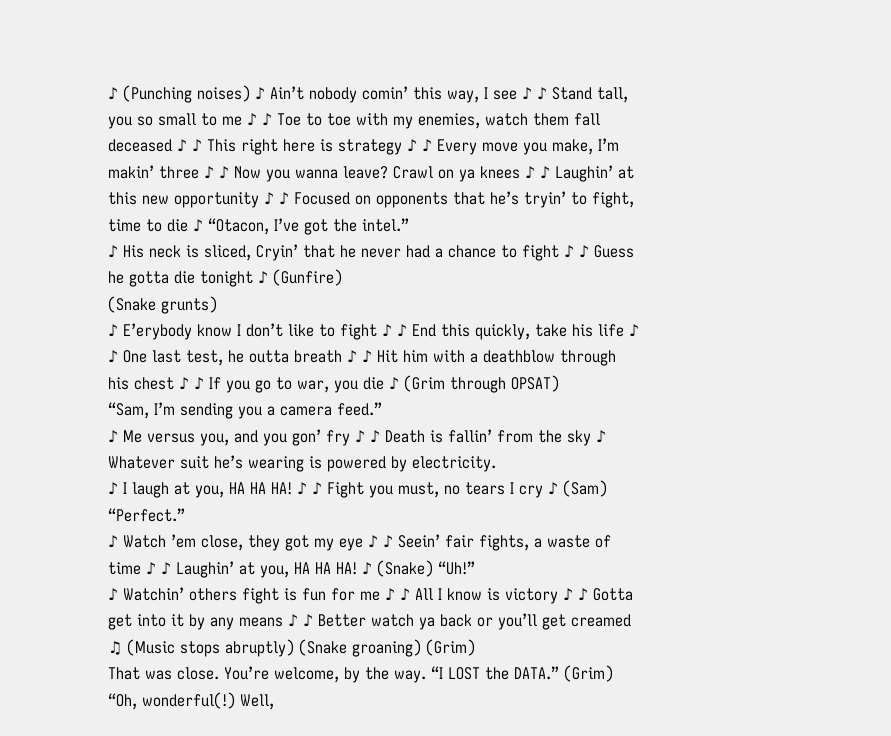♪ (Punching noises) ♪ Ain’t nobody comin’ this way, I see ♪ ♪ Stand tall, you so small to me ♪ ♪ Toe to toe with my enemies, watch them fall deceased ♪ ♪ This right here is strategy ♪ ♪ Every move you make, I’m makin’ three ♪ ♪ Now you wanna leave? Crawl on ya knees ♪ ♪ Laughin’ at this new opportunity ♪ ♪ Focused on opponents that he’s tryin’ to fight, time to die ♪ “Otacon, I’ve got the intel.”
♪ His neck is sliced, Cryin’ that he never had a chance to fight ♪ ♪ Guess he gotta die tonight ♪ (Gunfire)
(Snake grunts)
♪ E’erybody know I don’t like to fight ♪ ♪ End this quickly, take his life ♪ ♪ One last test, he outta breath ♪ ♪ Hit him with a deathblow through his chest ♪ ♪ If you go to war, you die ♪ (Grim through OPSAT)
“Sam, I’m sending you a camera feed.”
♪ Me versus you, and you gon’ fry ♪ ♪ Death is fallin’ from the sky ♪ Whatever suit he’s wearing is powered by electricity.
♪ I laugh at you, HA HA HA! ♪ ♪ Fight you must, no tears I cry ♪ (Sam) “Perfect.”
♪ Watch ’em close, they got my eye ♪ ♪ Seein’ fair fights, a waste of time ♪ ♪ Laughin’ at you, HA HA HA! ♪ (Snake) “Uh!”
♪ Watchin’ others fight is fun for me ♪ ♪ All I know is victory ♪ ♪ Gotta get into it by any means ♪ ♪ Better watch ya back or you’ll get creamed ♫ (Music stops abruptly) (Snake groaning) (Grim)
That was close. You’re welcome, by the way. “I LOST the DATA.” (Grim) “Oh, wonderful(!) Well,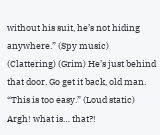without his suit, he’s not hiding anywhere.” (Spy music) (Clattering) (Grim) He’s just behind that door. Go get it back, old man. “This is too easy.” (Loud static)
Argh! what is… that?!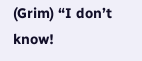(Grim) “I don’t know!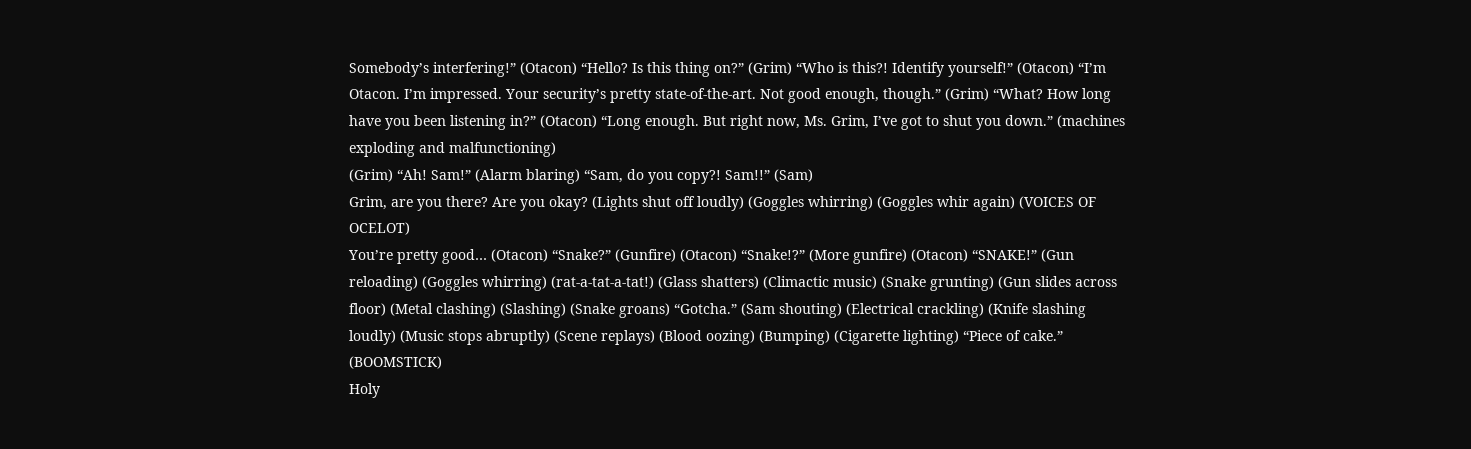Somebody’s interfering!” (Otacon) “Hello? Is this thing on?” (Grim) “Who is this?! Identify yourself!” (Otacon) “I’m Otacon. I’m impressed. Your security’s pretty state-of-the-art. Not good enough, though.” (Grim) “What? How long have you been listening in?” (Otacon) “Long enough. But right now, Ms. Grim, I’ve got to shut you down.” (machines exploding and malfunctioning)
(Grim) “Ah! Sam!” (Alarm blaring) “Sam, do you copy?! Sam!!” (Sam)
Grim, are you there? Are you okay? (Lights shut off loudly) (Goggles whirring) (Goggles whir again) (VOICES OF OCELOT)
You’re pretty good… (Otacon) “Snake?” (Gunfire) (Otacon) “Snake!?” (More gunfire) (Otacon) “SNAKE!” (Gun reloading) (Goggles whirring) (rat-a-tat-a-tat!) (Glass shatters) (Climactic music) (Snake grunting) (Gun slides across floor) (Metal clashing) (Slashing) (Snake groans) “Gotcha.” (Sam shouting) (Electrical crackling) (Knife slashing loudly) (Music stops abruptly) (Scene replays) (Blood oozing) (Bumping) (Cigarette lighting) “Piece of cake.” (BOOMSTICK)
Holy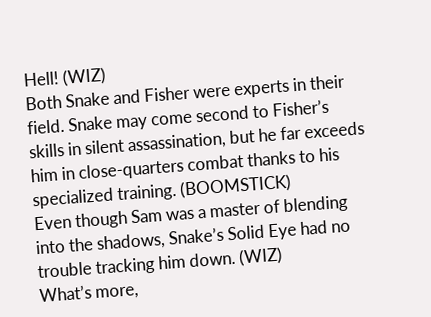Hell! (WIZ)
Both Snake and Fisher were experts in their field. Snake may come second to Fisher’s skills in silent assassination, but he far exceeds him in close-quarters combat thanks to his specialized training. (BOOMSTICK)
Even though Sam was a master of blending into the shadows, Snake’s Solid Eye had no trouble tracking him down. (WIZ)
What’s more,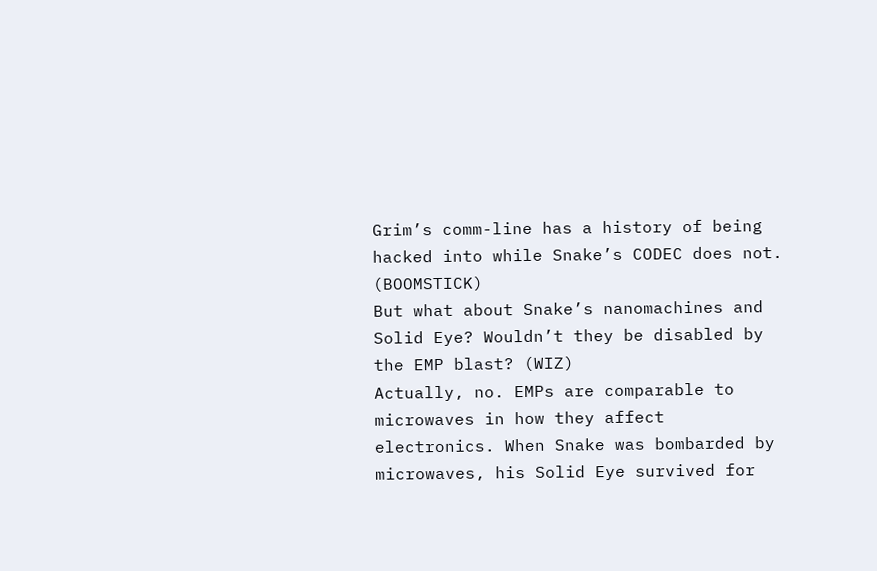Grim’s comm-line has a history of being hacked into while Snake’s CODEC does not. (BOOMSTICK)
But what about Snake’s nanomachines and Solid Eye? Wouldn’t they be disabled by the EMP blast? (WIZ)
Actually, no. EMPs are comparable to microwaves in how they affect electronics. When Snake was bombarded by microwaves, his Solid Eye survived for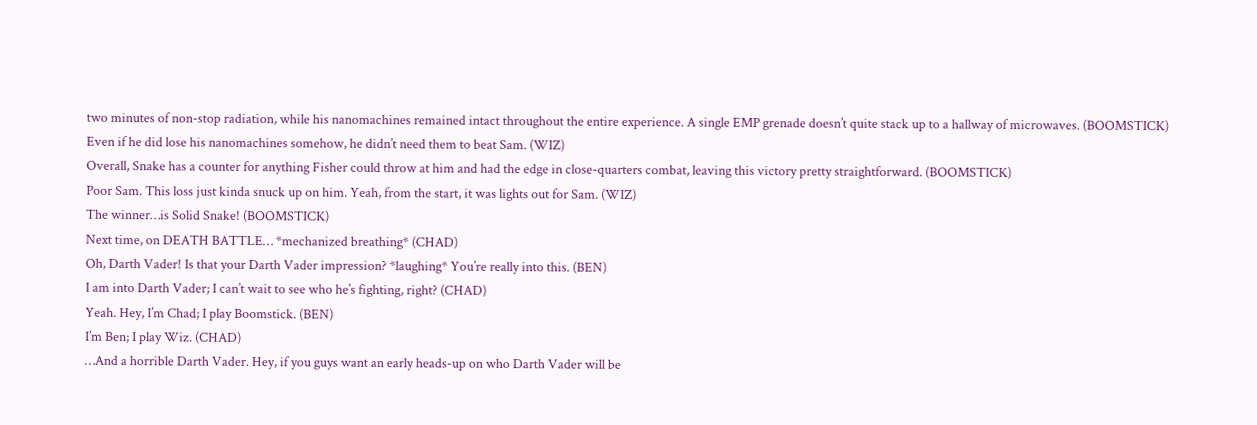two minutes of non-stop radiation, while his nanomachines remained intact throughout the entire experience. A single EMP grenade doesn’t quite stack up to a hallway of microwaves. (BOOMSTICK)
Even if he did lose his nanomachines somehow, he didn’t need them to beat Sam. (WIZ)
Overall, Snake has a counter for anything Fisher could throw at him and had the edge in close-quarters combat, leaving this victory pretty straightforward. (BOOMSTICK)
Poor Sam. This loss just kinda snuck up on him. Yeah, from the start, it was lights out for Sam. (WIZ)
The winner…is Solid Snake! (BOOMSTICK)
Next time, on DEATH BATTLE… *mechanized breathing* (CHAD)
Oh, Darth Vader! Is that your Darth Vader impression? *laughing* You’re really into this. (BEN)
I am into Darth Vader; I can’t wait to see who he’s fighting, right? (CHAD)
Yeah. Hey, I’m Chad; I play Boomstick. (BEN)
I’m Ben; I play Wiz. (CHAD)
…And a horrible Darth Vader. Hey, if you guys want an early heads-up on who Darth Vader will be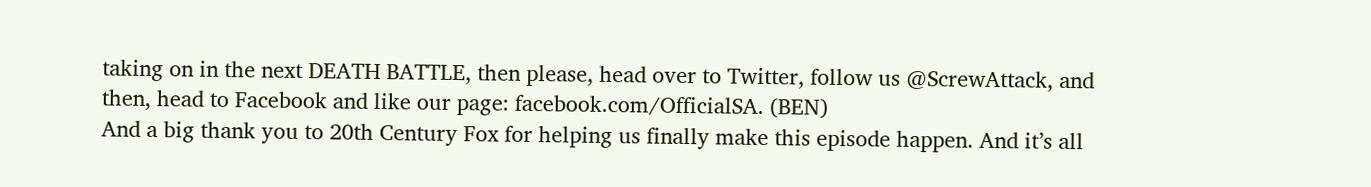taking on in the next DEATH BATTLE, then please, head over to Twitter, follow us @ScrewAttack, and then, head to Facebook and like our page: facebook.com/OfficialSA. (BEN)
And a big thank you to 20th Century Fox for helping us finally make this episode happen. And it’s all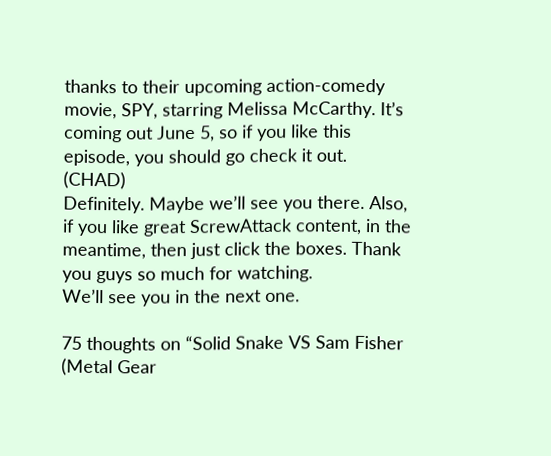thanks to their upcoming action-comedy movie, SPY, starring Melissa McCarthy. It’s coming out June 5, so if you like this episode, you should go check it out. (CHAD)
Definitely. Maybe we’ll see you there. Also, if you like great ScrewAttack content, in the meantime, then just click the boxes. Thank you guys so much for watching.
We’ll see you in the next one.

75 thoughts on “Solid Snake VS Sam Fisher (Metal Gear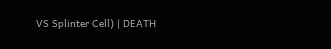VS Splinter Cell) | DEATH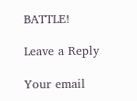BATTLE!

Leave a Reply

Your email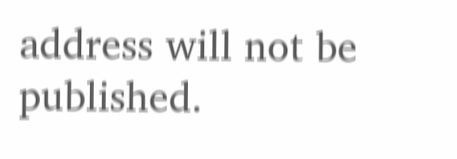address will not be published.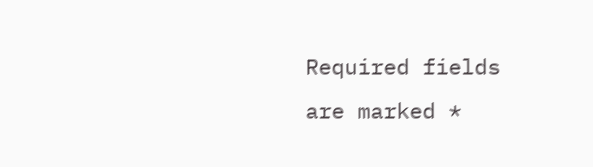Required fields are marked *